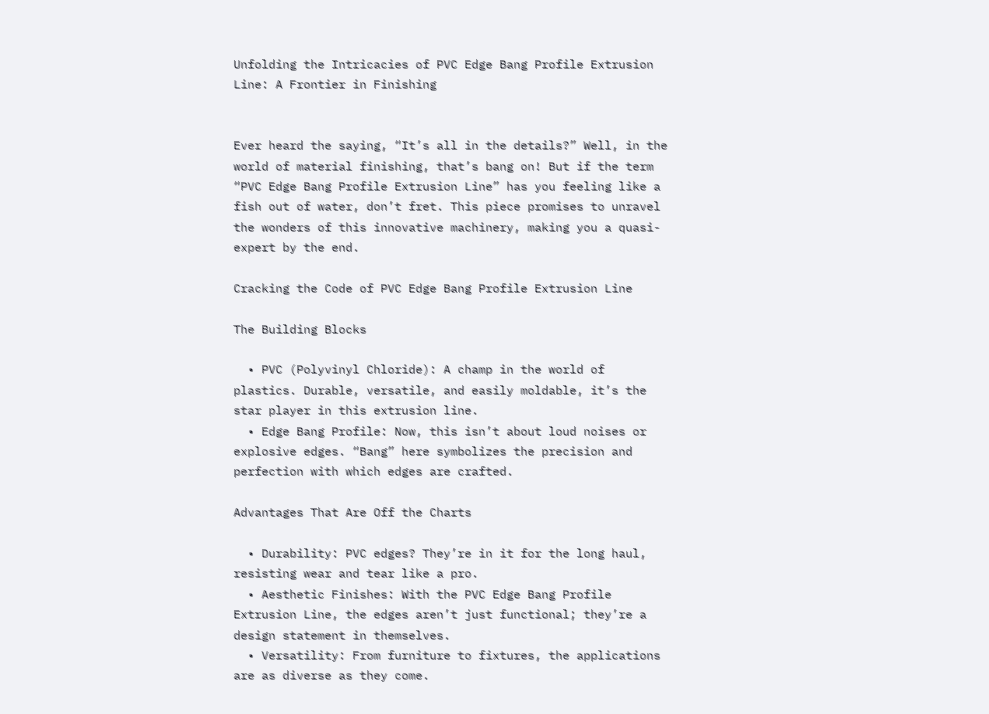Unfolding the Intricacies of PVC Edge Bang Profile Extrusion Line: A Frontier in Finishing


Ever heard the saying, “It’s all in the details?” Well, in the world of material finishing, that’s bang on! But if the term “PVC Edge Bang Profile Extrusion Line” has you feeling like a fish out of water, don’t fret. This piece promises to unravel the wonders of this innovative machinery, making you a quasi-expert by the end.

Cracking the Code of PVC Edge Bang Profile Extrusion Line

The Building Blocks

  • PVC (Polyvinyl Chloride): A champ in the world of plastics. Durable, versatile, and easily moldable, it’s the star player in this extrusion line.
  • Edge Bang Profile: Now, this isn’t about loud noises or explosive edges. “Bang” here symbolizes the precision and perfection with which edges are crafted.

Advantages That Are Off the Charts

  • Durability: PVC edges? They’re in it for the long haul, resisting wear and tear like a pro.
  • Aesthetic Finishes: With the PVC Edge Bang Profile Extrusion Line, the edges aren’t just functional; they’re a design statement in themselves.
  • Versatility: From furniture to fixtures, the applications are as diverse as they come.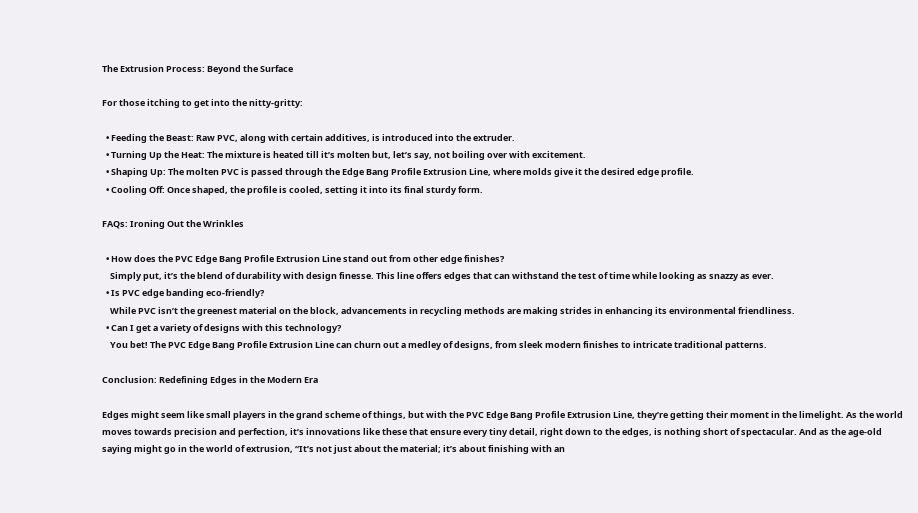The Extrusion Process: Beyond the Surface

For those itching to get into the nitty-gritty:

  • Feeding the Beast: Raw PVC, along with certain additives, is introduced into the extruder.
  • Turning Up the Heat: The mixture is heated till it’s molten but, let’s say, not boiling over with excitement.
  • Shaping Up: The molten PVC is passed through the Edge Bang Profile Extrusion Line, where molds give it the desired edge profile.
  • Cooling Off: Once shaped, the profile is cooled, setting it into its final sturdy form.

FAQs: Ironing Out the Wrinkles

  • How does the PVC Edge Bang Profile Extrusion Line stand out from other edge finishes?
    Simply put, it’s the blend of durability with design finesse. This line offers edges that can withstand the test of time while looking as snazzy as ever.
  • Is PVC edge banding eco-friendly?
    While PVC isn’t the greenest material on the block, advancements in recycling methods are making strides in enhancing its environmental friendliness.
  • Can I get a variety of designs with this technology?
    You bet! The PVC Edge Bang Profile Extrusion Line can churn out a medley of designs, from sleek modern finishes to intricate traditional patterns.

Conclusion: Redefining Edges in the Modern Era

Edges might seem like small players in the grand scheme of things, but with the PVC Edge Bang Profile Extrusion Line, they’re getting their moment in the limelight. As the world moves towards precision and perfection, it’s innovations like these that ensure every tiny detail, right down to the edges, is nothing short of spectacular. And as the age-old saying might go in the world of extrusion, “It’s not just about the material; it’s about finishing with an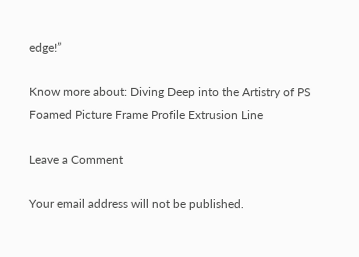edge!”

Know more about: Diving Deep into the Artistry of PS Foamed Picture Frame Profile Extrusion Line

Leave a Comment

Your email address will not be published.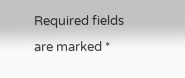Required fields are marked *